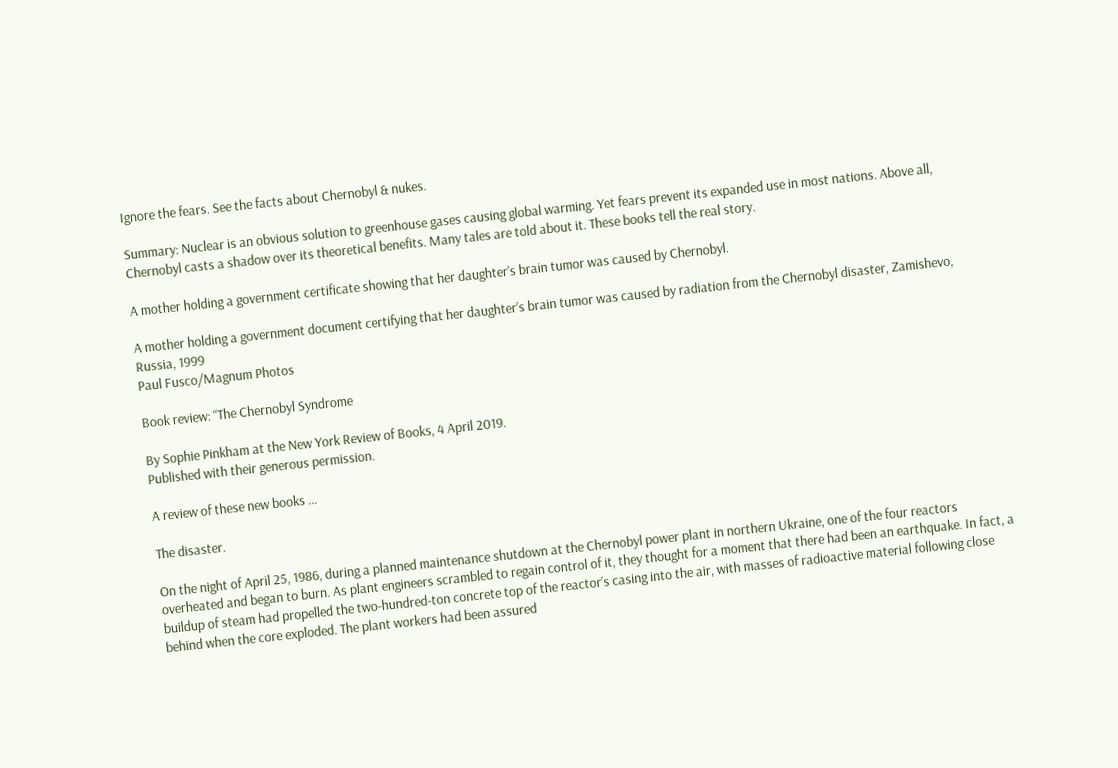Ignore the fears. See the facts about Chernobyl & nukes.

Summary: Nuclear is an obvious solution to greenhouse gases causing global warming. Yet fears prevent its expanded use in most nations. Above all, Chernobyl casts a shadow over its theoretical benefits. Many tales are told about it. These books tell the real story.

A mother holding a government certificate showing that her daughter’s brain tumor was caused by Chernobyl.

A mother holding a government document certifying that her daughter’s brain tumor was caused by radiation from the Chernobyl disaster, Zamishevo, Russia, 1999
Paul Fusco/Magnum Photos

Book review: “The Chernobyl Syndrome

By Sophie Pinkham at the New York Review of Books, 4 April 2019.
Published with their generous permission.

A review of these new books …

The disaster.

On the night of April 25, 1986, during a planned maintenance shutdown at the Chernobyl power plant in northern Ukraine, one of the four reactors overheated and began to burn. As plant engineers scrambled to regain control of it, they thought for a moment that there had been an earthquake. In fact, a buildup of steam had propelled the two-hundred-ton concrete top of the reactor’s casing into the air, with masses of radioactive material following close behind when the core exploded. The plant workers had been assured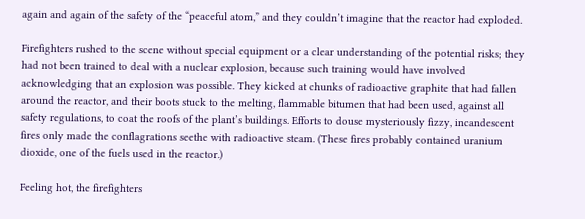again and again of the safety of the “peaceful atom,” and they couldn’t imagine that the reactor had exploded.

Firefighters rushed to the scene without special equipment or a clear understanding of the potential risks; they had not been trained to deal with a nuclear explosion, because such training would have involved acknowledging that an explosion was possible. They kicked at chunks of radioactive graphite that had fallen around the reactor, and their boots stuck to the melting, flammable bitumen that had been used, against all safety regulations, to coat the roofs of the plant’s buildings. Efforts to douse mysteriously fizzy, incandescent fires only made the conflagrations seethe with radioactive steam. (These fires probably contained uranium dioxide, one of the fuels used in the reactor.)

Feeling hot, the firefighters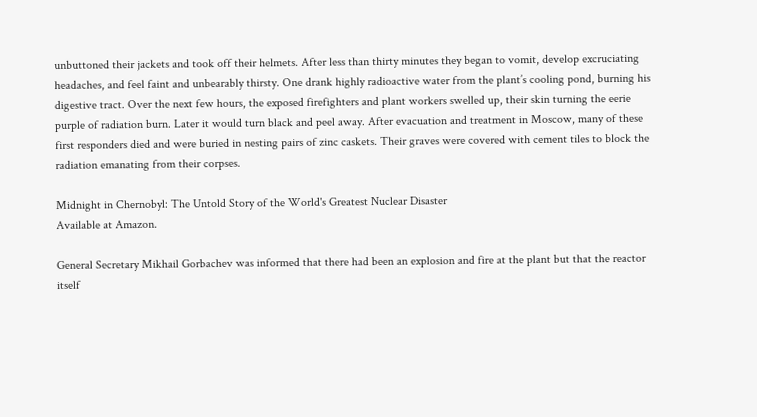unbuttoned their jackets and took off their helmets. After less than thirty minutes they began to vomit, develop excruciating headaches, and feel faint and unbearably thirsty. One drank highly radioactive water from the plant’s cooling pond, burning his digestive tract. Over the next few hours, the exposed firefighters and plant workers swelled up, their skin turning the eerie purple of radiation burn. Later it would turn black and peel away. After evacuation and treatment in Moscow, many of these first responders died and were buried in nesting pairs of zinc caskets. Their graves were covered with cement tiles to block the radiation emanating from their corpses.

Midnight in Chernobyl: The Untold Story of the World's Greatest Nuclear Disaster
Available at Amazon.

General Secretary Mikhail Gorbachev was informed that there had been an explosion and fire at the plant but that the reactor itself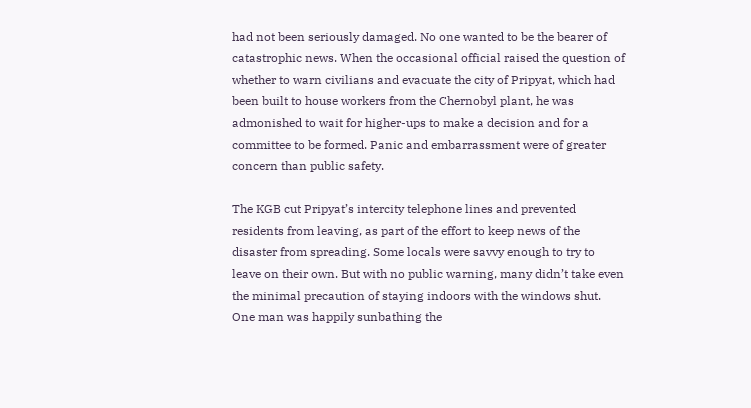had not been seriously damaged. No one wanted to be the bearer of catastrophic news. When the occasional official raised the question of whether to warn civilians and evacuate the city of Pripyat, which had been built to house workers from the Chernobyl plant, he was admonished to wait for higher-ups to make a decision and for a committee to be formed. Panic and embarrassment were of greater concern than public safety.

The KGB cut Pripyat’s intercity telephone lines and prevented residents from leaving, as part of the effort to keep news of the disaster from spreading. Some locals were savvy enough to try to leave on their own. But with no public warning, many didn’t take even the minimal precaution of staying indoors with the windows shut. One man was happily sunbathing the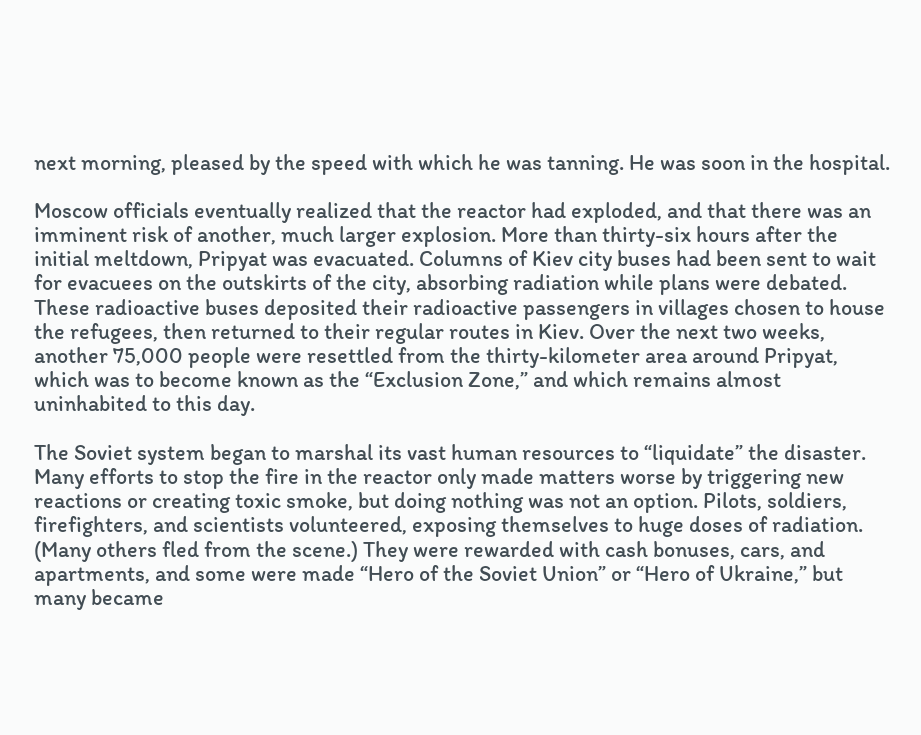next morning, pleased by the speed with which he was tanning. He was soon in the hospital.

Moscow officials eventually realized that the reactor had exploded, and that there was an imminent risk of another, much larger explosion. More than thirty-six hours after the initial meltdown, Pripyat was evacuated. Columns of Kiev city buses had been sent to wait for evacuees on the outskirts of the city, absorbing radiation while plans were debated. These radioactive buses deposited their radioactive passengers in villages chosen to house the refugees, then returned to their regular routes in Kiev. Over the next two weeks, another 75,000 people were resettled from the thirty-kilometer area around Pripyat, which was to become known as the “Exclusion Zone,” and which remains almost uninhabited to this day.

The Soviet system began to marshal its vast human resources to “liquidate” the disaster. Many efforts to stop the fire in the reactor only made matters worse by triggering new reactions or creating toxic smoke, but doing nothing was not an option. Pilots, soldiers, firefighters, and scientists volunteered, exposing themselves to huge doses of radiation. (Many others fled from the scene.) They were rewarded with cash bonuses, cars, and apartments, and some were made “Hero of the Soviet Union” or “Hero of Ukraine,” but many became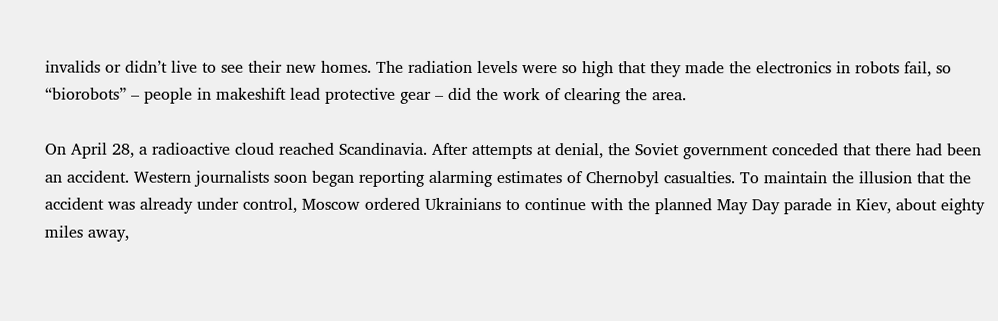invalids or didn’t live to see their new homes. The radiation levels were so high that they made the electronics in robots fail, so “biorobots” – people in makeshift lead protective gear – did the work of clearing the area.

On April 28, a radioactive cloud reached Scandinavia. After attempts at denial, the Soviet government conceded that there had been an accident. Western journalists soon began reporting alarming estimates of Chernobyl casualties. To maintain the illusion that the accident was already under control, Moscow ordered Ukrainians to continue with the planned May Day parade in Kiev, about eighty miles away,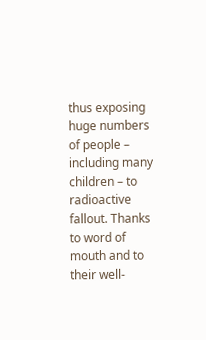thus exposing huge numbers of people – including many children – to radioactive fallout. Thanks to word of mouth and to their well-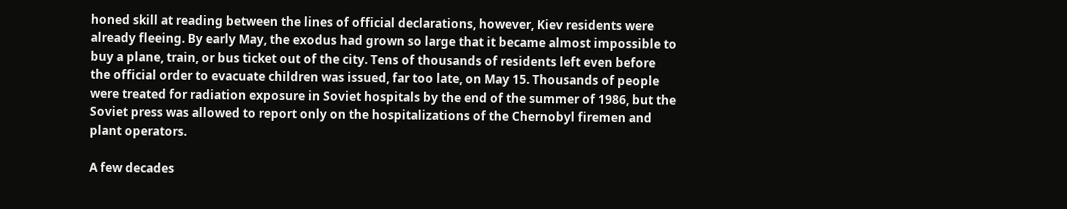honed skill at reading between the lines of official declarations, however, Kiev residents were already fleeing. By early May, the exodus had grown so large that it became almost impossible to buy a plane, train, or bus ticket out of the city. Tens of thousands of residents left even before the official order to evacuate children was issued, far too late, on May 15. Thousands of people were treated for radiation exposure in Soviet hospitals by the end of the summer of 1986, but the Soviet press was allowed to report only on the hospitalizations of the Chernobyl firemen and plant operators.

A few decades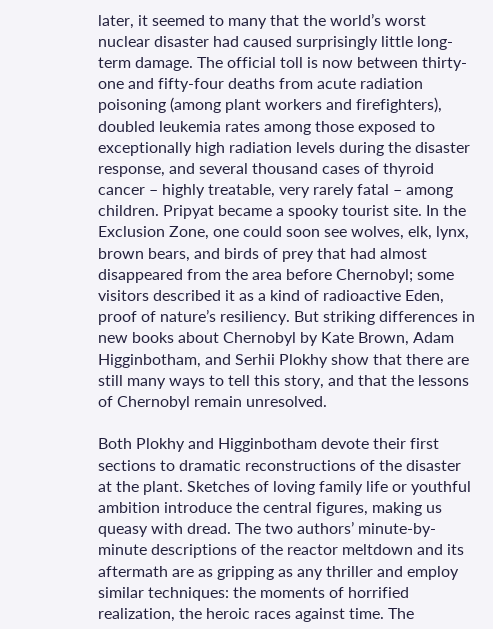later, it seemed to many that the world’s worst nuclear disaster had caused surprisingly little long-term damage. The official toll is now between thirty-one and fifty-four deaths from acute radiation poisoning (among plant workers and firefighters), doubled leukemia rates among those exposed to exceptionally high radiation levels during the disaster response, and several thousand cases of thyroid cancer – highly treatable, very rarely fatal – among children. Pripyat became a spooky tourist site. In the Exclusion Zone, one could soon see wolves, elk, lynx, brown bears, and birds of prey that had almost disappeared from the area before Chernobyl; some visitors described it as a kind of radioactive Eden, proof of nature’s resiliency. But striking differences in new books about Chernobyl by Kate Brown, Adam Higginbotham, and Serhii Plokhy show that there are still many ways to tell this story, and that the lessons of Chernobyl remain unresolved.

Both Plokhy and Higginbotham devote their first sections to dramatic reconstructions of the disaster at the plant. Sketches of loving family life or youthful ambition introduce the central figures, making us queasy with dread. The two authors’ minute-by-minute descriptions of the reactor meltdown and its aftermath are as gripping as any thriller and employ similar techniques: the moments of horrified realization, the heroic races against time. The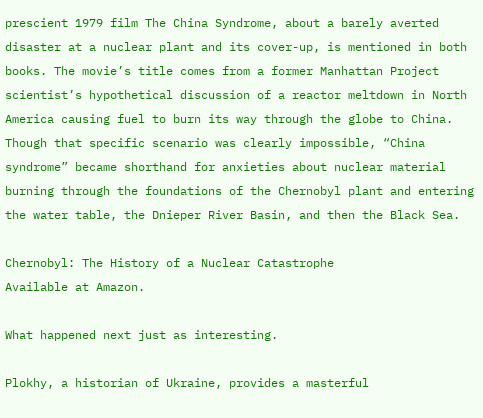prescient 1979 film The China Syndrome, about a barely averted disaster at a nuclear plant and its cover-up, is mentioned in both books. The movie’s title comes from a former Manhattan Project scientist’s hypothetical discussion of a reactor meltdown in North America causing fuel to burn its way through the globe to China. Though that specific scenario was clearly impossible, “China syndrome” became shorthand for anxieties about nuclear material burning through the foundations of the Chernobyl plant and entering the water table, the Dnieper River Basin, and then the Black Sea.

Chernobyl: The History of a Nuclear Catastrophe
Available at Amazon.

What happened next just as interesting.

Plokhy, a historian of Ukraine, provides a masterful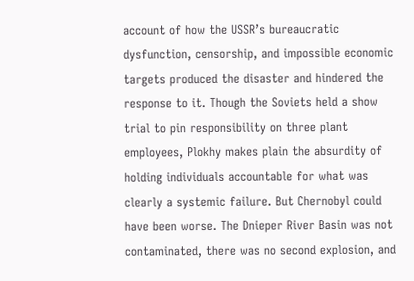account of how the USSR’s bureaucratic dysfunction, censorship, and impossible economic targets produced the disaster and hindered the response to it. Though the Soviets held a show trial to pin responsibility on three plant employees, Plokhy makes plain the absurdity of holding individuals accountable for what was clearly a systemic failure. But Chernobyl could have been worse. The Dnieper River Basin was not contaminated, there was no second explosion, and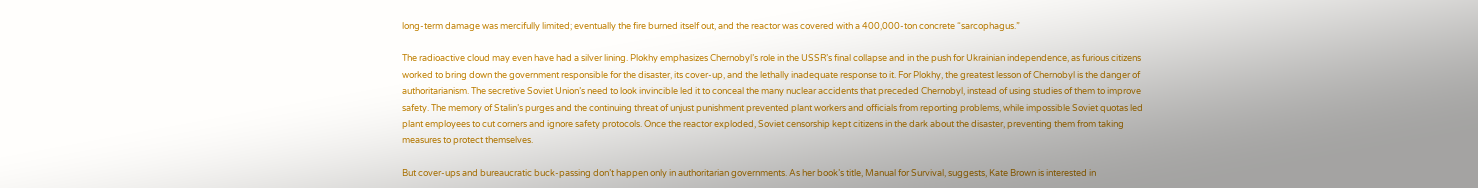long-term damage was mercifully limited; eventually the fire burned itself out, and the reactor was covered with a 400,000-ton concrete “sarcophagus.”

The radioactive cloud may even have had a silver lining. Plokhy emphasizes Chernobyl’s role in the USSR’s final collapse and in the push for Ukrainian independence, as furious citizens worked to bring down the government responsible for the disaster, its cover-up, and the lethally inadequate response to it. For Plokhy, the greatest lesson of Chernobyl is the danger of authoritarianism. The secretive Soviet Union’s need to look invincible led it to conceal the many nuclear accidents that preceded Chernobyl, instead of using studies of them to improve safety. The memory of Stalin’s purges and the continuing threat of unjust punishment prevented plant workers and officials from reporting problems, while impossible Soviet quotas led plant employees to cut corners and ignore safety protocols. Once the reactor exploded, Soviet censorship kept citizens in the dark about the disaster, preventing them from taking measures to protect themselves.

But cover-ups and bureaucratic buck-passing don’t happen only in authoritarian governments. As her book’s title, Manual for Survival, suggests, Kate Brown is interested in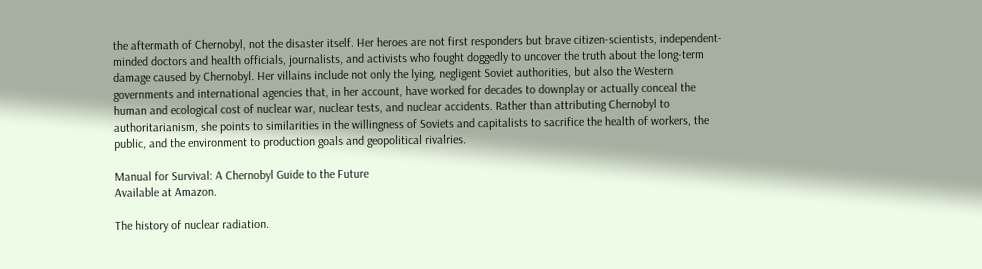the aftermath of Chernobyl, not the disaster itself. Her heroes are not first responders but brave citizen-scientists, independent-minded doctors and health officials, journalists, and activists who fought doggedly to uncover the truth about the long-term damage caused by Chernobyl. Her villains include not only the lying, negligent Soviet authorities, but also the Western governments and international agencies that, in her account, have worked for decades to downplay or actually conceal the human and ecological cost of nuclear war, nuclear tests, and nuclear accidents. Rather than attributing Chernobyl to authoritarianism, she points to similarities in the willingness of Soviets and capitalists to sacrifice the health of workers, the public, and the environment to production goals and geopolitical rivalries.

Manual for Survival: A Chernobyl Guide to the Future
Available at Amazon.

The history of nuclear radiation.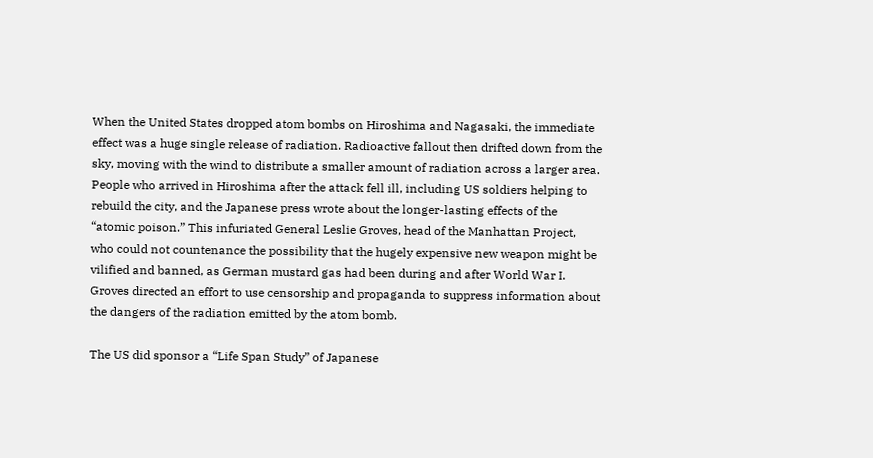When the United States dropped atom bombs on Hiroshima and Nagasaki, the immediate effect was a huge single release of radiation. Radioactive fallout then drifted down from the sky, moving with the wind to distribute a smaller amount of radiation across a larger area. People who arrived in Hiroshima after the attack fell ill, including US soldiers helping to rebuild the city, and the Japanese press wrote about the longer-lasting effects of the “atomic poison.” This infuriated General Leslie Groves, head of the Manhattan Project, who could not countenance the possibility that the hugely expensive new weapon might be vilified and banned, as German mustard gas had been during and after World War I. Groves directed an effort to use censorship and propaganda to suppress information about the dangers of the radiation emitted by the atom bomb.

The US did sponsor a “Life Span Study” of Japanese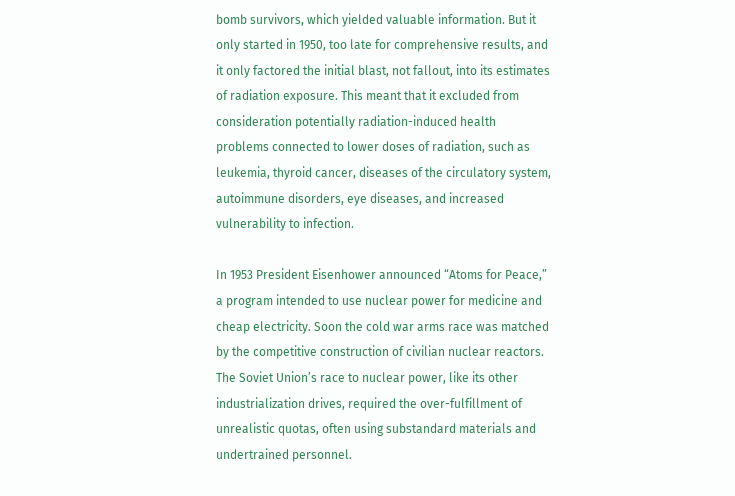bomb survivors, which yielded valuable information. But it only started in 1950, too late for comprehensive results, and it only factored the initial blast, not fallout, into its estimates of radiation exposure. This meant that it excluded from consideration potentially radiation-induced health problems connected to lower doses of radiation, such as leukemia, thyroid cancer, diseases of the circulatory system, autoimmune disorders, eye diseases, and increased vulnerability to infection.

In 1953 President Eisenhower announced “Atoms for Peace,” a program intended to use nuclear power for medicine and cheap electricity. Soon the cold war arms race was matched by the competitive construction of civilian nuclear reactors. The Soviet Union’s race to nuclear power, like its other industrialization drives, required the over-fulfillment of unrealistic quotas, often using substandard materials and undertrained personnel.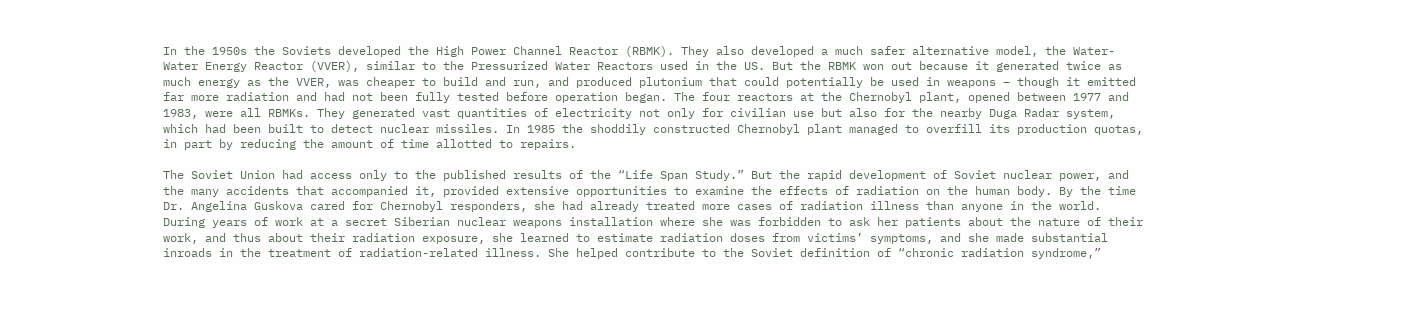In the 1950s the Soviets developed the High Power Channel Reactor (RBMK). They also developed a much safer alternative model, the Water-Water Energy Reactor (VVER), similar to the Pressurized Water Reactors used in the US. But the RBMK won out because it generated twice as much energy as the VVER, was cheaper to build and run, and produced plutonium that could potentially be used in weapons – though it emitted far more radiation and had not been fully tested before operation began. The four reactors at the Chernobyl plant, opened between 1977 and 1983, were all RBMKs. They generated vast quantities of electricity not only for civilian use but also for the nearby Duga Radar system, which had been built to detect nuclear missiles. In 1985 the shoddily constructed Chernobyl plant managed to overfill its production quotas, in part by reducing the amount of time allotted to repairs.

The Soviet Union had access only to the published results of the “Life Span Study.” But the rapid development of Soviet nuclear power, and the many accidents that accompanied it, provided extensive opportunities to examine the effects of radiation on the human body. By the time Dr. Angelina Guskova cared for Chernobyl responders, she had already treated more cases of radiation illness than anyone in the world. During years of work at a secret Siberian nuclear weapons installation where she was forbidden to ask her patients about the nature of their work, and thus about their radiation exposure, she learned to estimate radiation doses from victims’ symptoms, and she made substantial inroads in the treatment of radiation-related illness. She helped contribute to the Soviet definition of “chronic radiation syndrome,”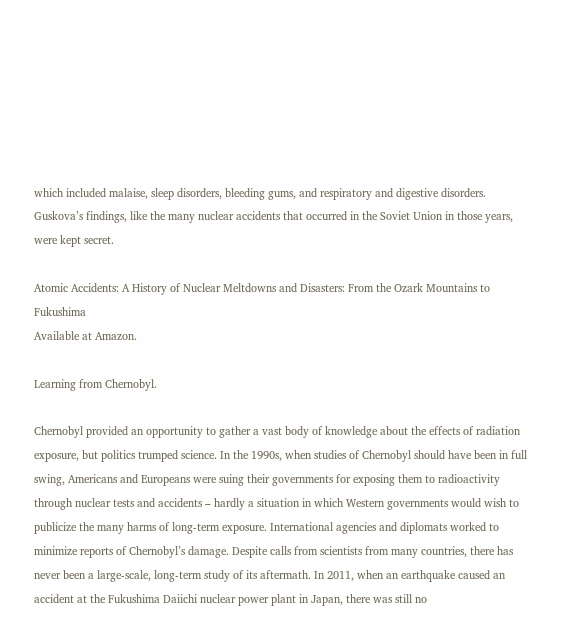which included malaise, sleep disorders, bleeding gums, and respiratory and digestive disorders. Guskova’s findings, like the many nuclear accidents that occurred in the Soviet Union in those years, were kept secret.

Atomic Accidents: A History of Nuclear Meltdowns and Disasters: From the Ozark Mountains to Fukushima
Available at Amazon.

Learning from Chernobyl.

Chernobyl provided an opportunity to gather a vast body of knowledge about the effects of radiation exposure, but politics trumped science. In the 1990s, when studies of Chernobyl should have been in full swing, Americans and Europeans were suing their governments for exposing them to radioactivity through nuclear tests and accidents – hardly a situation in which Western governments would wish to publicize the many harms of long-term exposure. International agencies and diplomats worked to minimize reports of Chernobyl’s damage. Despite calls from scientists from many countries, there has never been a large-scale, long-term study of its aftermath. In 2011, when an earthquake caused an accident at the Fukushima Daiichi nuclear power plant in Japan, there was still no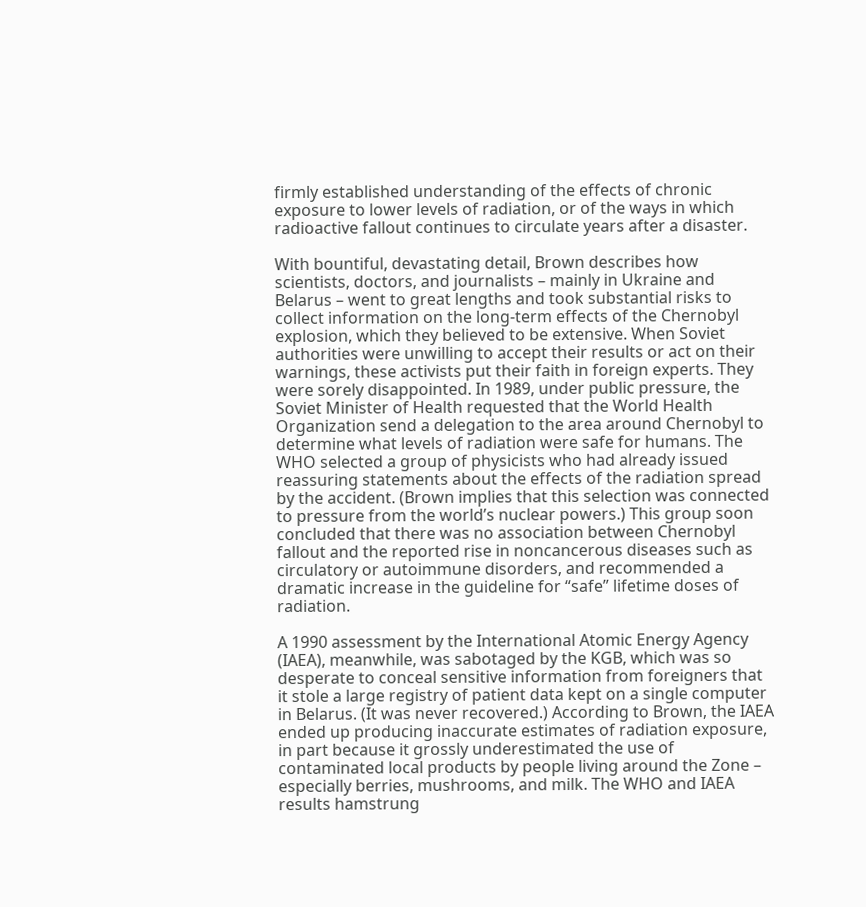firmly established understanding of the effects of chronic exposure to lower levels of radiation, or of the ways in which radioactive fallout continues to circulate years after a disaster.

With bountiful, devastating detail, Brown describes how scientists, doctors, and journalists – mainly in Ukraine and Belarus – went to great lengths and took substantial risks to collect information on the long-term effects of the Chernobyl explosion, which they believed to be extensive. When Soviet authorities were unwilling to accept their results or act on their warnings, these activists put their faith in foreign experts. They were sorely disappointed. In 1989, under public pressure, the Soviet Minister of Health requested that the World Health Organization send a delegation to the area around Chernobyl to determine what levels of radiation were safe for humans. The WHO selected a group of physicists who had already issued reassuring statements about the effects of the radiation spread by the accident. (Brown implies that this selection was connected to pressure from the world’s nuclear powers.) This group soon concluded that there was no association between Chernobyl fallout and the reported rise in noncancerous diseases such as circulatory or autoimmune disorders, and recommended a dramatic increase in the guideline for “safe” lifetime doses of radiation.

A 1990 assessment by the International Atomic Energy Agency (IAEA), meanwhile, was sabotaged by the KGB, which was so desperate to conceal sensitive information from foreigners that it stole a large registry of patient data kept on a single computer in Belarus. (It was never recovered.) According to Brown, the IAEA ended up producing inaccurate estimates of radiation exposure, in part because it grossly underestimated the use of contaminated local products by people living around the Zone – especially berries, mushrooms, and milk. The WHO and IAEA results hamstrung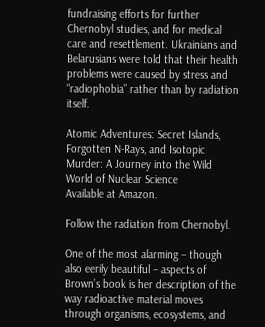fundraising efforts for further Chernobyl studies, and for medical care and resettlement. Ukrainians and Belarusians were told that their health problems were caused by stress and “radiophobia” rather than by radiation itself.

Atomic Adventures: Secret Islands, Forgotten N-Rays, and Isotopic Murder: A Journey into the Wild World of Nuclear Science
Available at Amazon.

Follow the radiation from Chernobyl.

One of the most alarming – though also eerily beautiful – aspects of Brown’s book is her description of the way radioactive material moves through organisms, ecosystems, and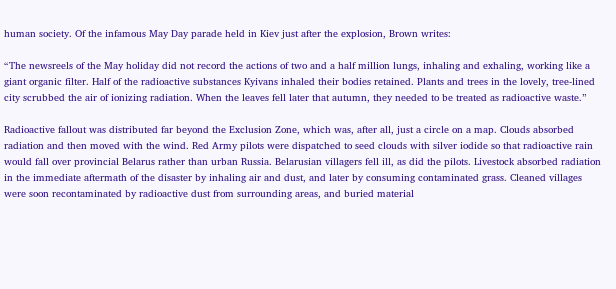human society. Of the infamous May Day parade held in Kiev just after the explosion, Brown writes:

“The newsreels of the May holiday did not record the actions of two and a half million lungs, inhaling and exhaling, working like a giant organic filter. Half of the radioactive substances Kyivans inhaled their bodies retained. Plants and trees in the lovely, tree-lined city scrubbed the air of ionizing radiation. When the leaves fell later that autumn, they needed to be treated as radioactive waste.”

Radioactive fallout was distributed far beyond the Exclusion Zone, which was, after all, just a circle on a map. Clouds absorbed radiation and then moved with the wind. Red Army pilots were dispatched to seed clouds with silver iodide so that radioactive rain would fall over provincial Belarus rather than urban Russia. Belarusian villagers fell ill, as did the pilots. Livestock absorbed radiation in the immediate aftermath of the disaster by inhaling air and dust, and later by consuming contaminated grass. Cleaned villages were soon recontaminated by radioactive dust from surrounding areas, and buried material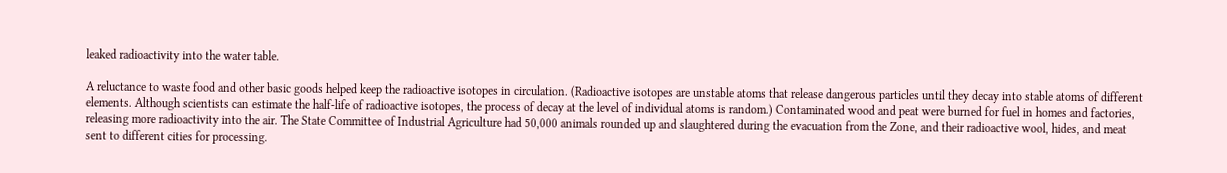leaked radioactivity into the water table.

A reluctance to waste food and other basic goods helped keep the radioactive isotopes in circulation. (Radioactive isotopes are unstable atoms that release dangerous particles until they decay into stable atoms of different elements. Although scientists can estimate the half-life of radioactive isotopes, the process of decay at the level of individual atoms is random.) Contaminated wood and peat were burned for fuel in homes and factories, releasing more radioactivity into the air. The State Committee of Industrial Agriculture had 50,000 animals rounded up and slaughtered during the evacuation from the Zone, and their radioactive wool, hides, and meat sent to different cities for processing.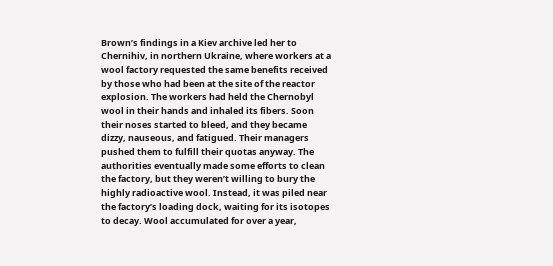Brown’s findings in a Kiev archive led her to Chernihiv, in northern Ukraine, where workers at a wool factory requested the same benefits received by those who had been at the site of the reactor explosion. The workers had held the Chernobyl wool in their hands and inhaled its fibers. Soon their noses started to bleed, and they became dizzy, nauseous, and fatigued. Their managers pushed them to fulfill their quotas anyway. The authorities eventually made some efforts to clean the factory, but they weren’t willing to bury the highly radioactive wool. Instead, it was piled near the factory’s loading dock, waiting for its isotopes to decay. Wool accumulated for over a year,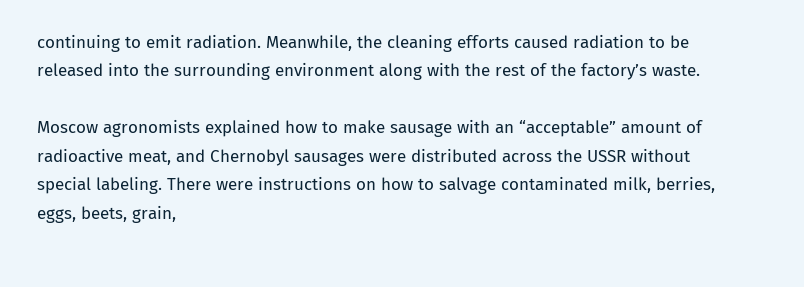continuing to emit radiation. Meanwhile, the cleaning efforts caused radiation to be released into the surrounding environment along with the rest of the factory’s waste.

Moscow agronomists explained how to make sausage with an “acceptable” amount of radioactive meat, and Chernobyl sausages were distributed across the USSR without special labeling. There were instructions on how to salvage contaminated milk, berries, eggs, beets, grain,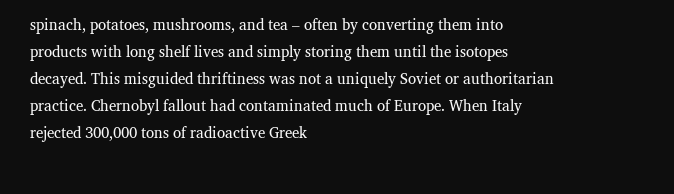spinach, potatoes, mushrooms, and tea – often by converting them into products with long shelf lives and simply storing them until the isotopes decayed. This misguided thriftiness was not a uniquely Soviet or authoritarian practice. Chernobyl fallout had contaminated much of Europe. When Italy rejected 300,000 tons of radioactive Greek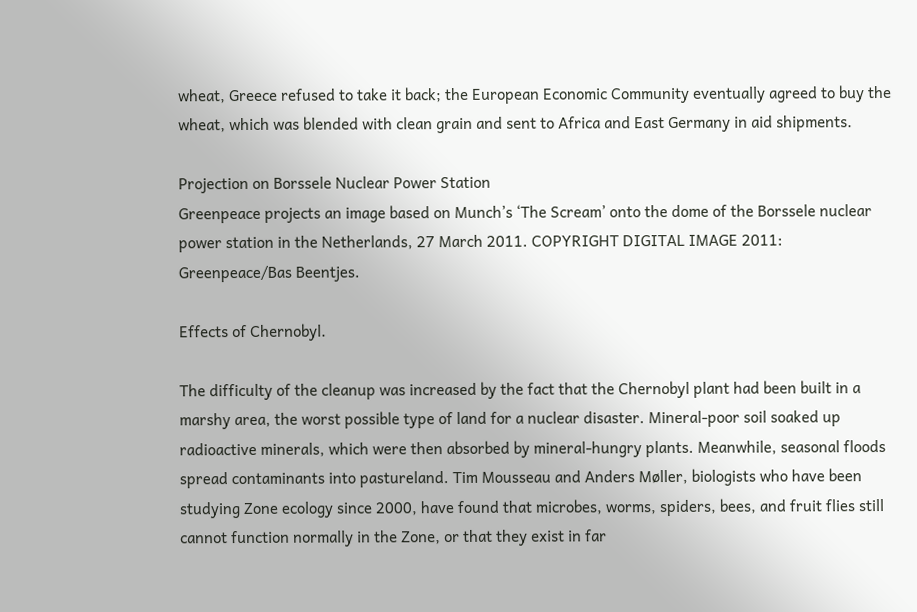wheat, Greece refused to take it back; the European Economic Community eventually agreed to buy the wheat, which was blended with clean grain and sent to Africa and East Germany in aid shipments.

Projection on Borssele Nuclear Power Station
Greenpeace projects an image based on Munch’s ‘The Scream’ onto the dome of the Borssele nuclear power station in the Netherlands, 27 March 2011. COPYRIGHT DIGITAL IMAGE 2011: Greenpeace/Bas Beentjes.

Effects of Chernobyl.

The difficulty of the cleanup was increased by the fact that the Chernobyl plant had been built in a marshy area, the worst possible type of land for a nuclear disaster. Mineral-poor soil soaked up radioactive minerals, which were then absorbed by mineral-hungry plants. Meanwhile, seasonal floods spread contaminants into pastureland. Tim Mousseau and Anders Møller, biologists who have been studying Zone ecology since 2000, have found that microbes, worms, spiders, bees, and fruit flies still cannot function normally in the Zone, or that they exist in far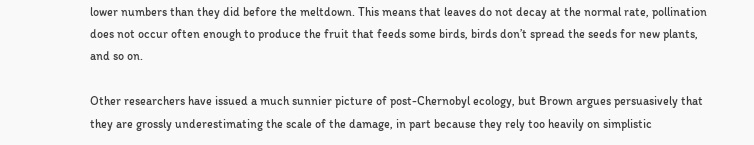lower numbers than they did before the meltdown. This means that leaves do not decay at the normal rate, pollination does not occur often enough to produce the fruit that feeds some birds, birds don’t spread the seeds for new plants, and so on.

Other researchers have issued a much sunnier picture of post-Chernobyl ecology, but Brown argues persuasively that they are grossly underestimating the scale of the damage, in part because they rely too heavily on simplistic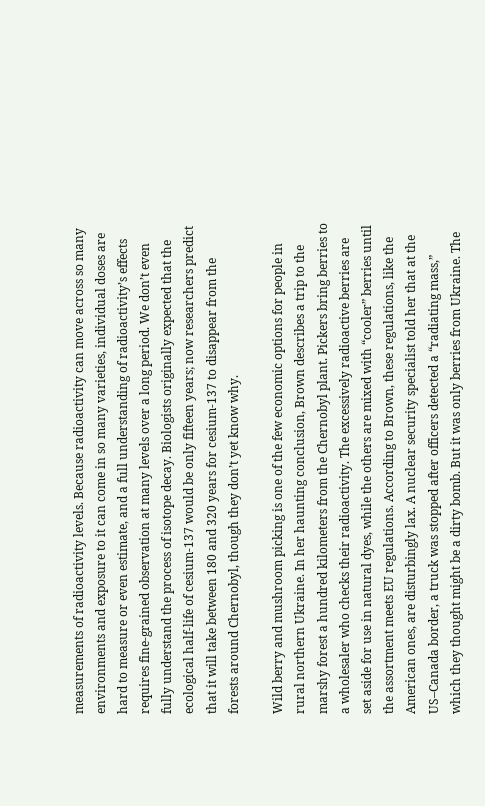measurements of radioactivity levels. Because radioactivity can move across so many environments and exposure to it can come in so many varieties, individual doses are hard to measure or even estimate, and a full understanding of radioactivity’s effects requires fine-grained observation at many levels over a long period. We don’t even fully understand the process of isotope decay. Biologists originally expected that the ecological half-life of cesium-137 would be only fifteen years; now researchers predict that it will take between 180 and 320 years for cesium-137 to disappear from the forests around Chernobyl, though they don’t yet know why.

Wild berry and mushroom picking is one of the few economic options for people in rural northern Ukraine. In her haunting conclusion, Brown describes a trip to the marshy forest a hundred kilometers from the Chernobyl plant. Pickers bring berries to a wholesaler who checks their radioactivity. The excessively radioactive berries are set aside for use in natural dyes, while the others are mixed with “cooler” berries until the assortment meets EU regulations. According to Brown, these regulations, like the American ones, are disturbingly lax. A nuclear security specialist told her that at the US–Canada border, a truck was stopped after officers detected a “radiating mass,” which they thought might be a dirty bomb. But it was only berries from Ukraine. The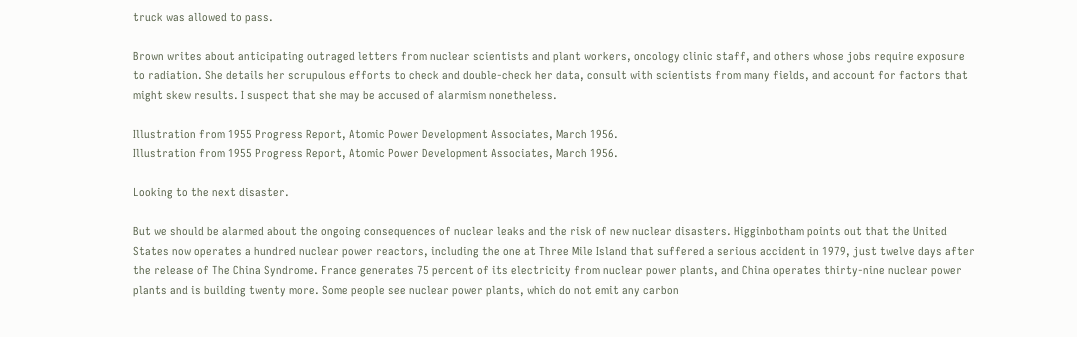truck was allowed to pass.

Brown writes about anticipating outraged letters from nuclear scientists and plant workers, oncology clinic staff, and others whose jobs require exposure to radiation. She details her scrupulous efforts to check and double-check her data, consult with scientists from many fields, and account for factors that might skew results. I suspect that she may be accused of alarmism nonetheless.

Illustration from 1955 Progress Report, Atomic Power Development Associates, March 1956.
Illustration from 1955 Progress Report, Atomic Power Development Associates, March 1956.

Looking to the next disaster.

But we should be alarmed about the ongoing consequences of nuclear leaks and the risk of new nuclear disasters. Higginbotham points out that the United States now operates a hundred nuclear power reactors, including the one at Three Mile Island that suffered a serious accident in 1979, just twelve days after the release of The China Syndrome. France generates 75 percent of its electricity from nuclear power plants, and China operates thirty-nine nuclear power plants and is building twenty more. Some people see nuclear power plants, which do not emit any carbon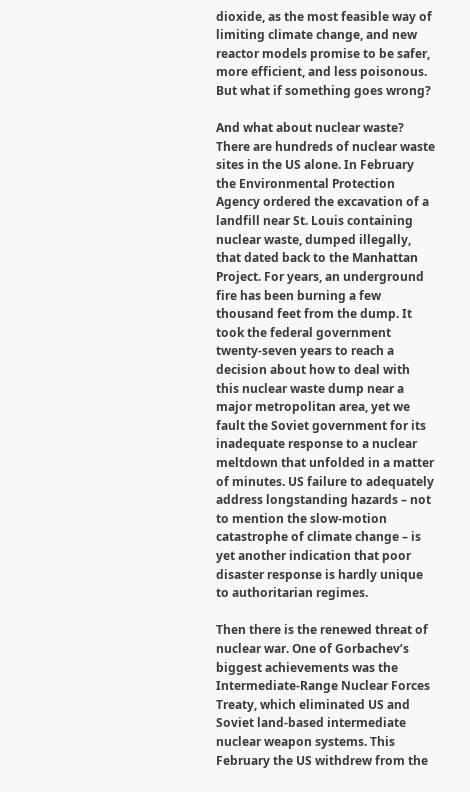dioxide, as the most feasible way of limiting climate change, and new reactor models promise to be safer, more efficient, and less poisonous. But what if something goes wrong?

And what about nuclear waste? There are hundreds of nuclear waste sites in the US alone. In February the Environmental Protection Agency ordered the excavation of a landfill near St. Louis containing nuclear waste, dumped illegally, that dated back to the Manhattan Project. For years, an underground fire has been burning a few thousand feet from the dump. It took the federal government twenty-seven years to reach a decision about how to deal with this nuclear waste dump near a major metropolitan area, yet we fault the Soviet government for its inadequate response to a nuclear meltdown that unfolded in a matter of minutes. US failure to adequately address longstanding hazards – not to mention the slow-motion catastrophe of climate change – is yet another indication that poor disaster response is hardly unique to authoritarian regimes.

Then there is the renewed threat of nuclear war. One of Gorbachev’s biggest achievements was the Intermediate-Range Nuclear Forces Treaty, which eliminated US and Soviet land-based intermediate nuclear weapon systems. This February the US withdrew from the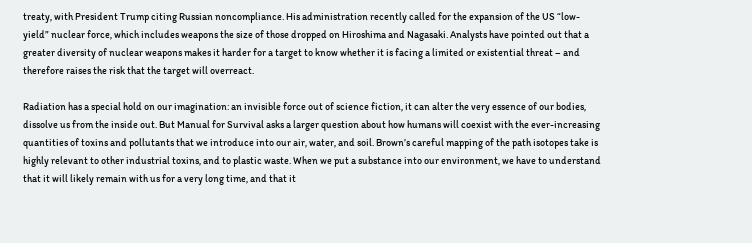treaty, with President Trump citing Russian noncompliance. His administration recently called for the expansion of the US “low-yield” nuclear force, which includes weapons the size of those dropped on Hiroshima and Nagasaki. Analysts have pointed out that a greater diversity of nuclear weapons makes it harder for a target to know whether it is facing a limited or existential threat – and therefore raises the risk that the target will overreact.

Radiation has a special hold on our imagination: an invisible force out of science fiction, it can alter the very essence of our bodies, dissolve us from the inside out. But Manual for Survival asks a larger question about how humans will coexist with the ever-increasing quantities of toxins and pollutants that we introduce into our air, water, and soil. Brown’s careful mapping of the path isotopes take is highly relevant to other industrial toxins, and to plastic waste. When we put a substance into our environment, we have to understand that it will likely remain with us for a very long time, and that it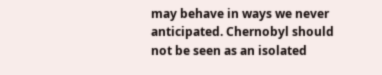may behave in ways we never anticipated. Chernobyl should not be seen as an isolated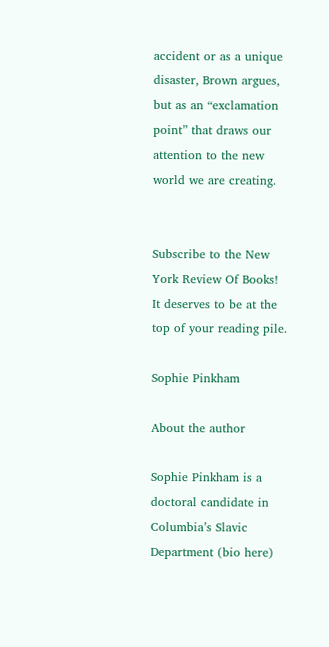accident or as a unique disaster, Brown argues, but as an “exclamation point” that draws our attention to the new world we are creating.


Subscribe to the New York Review Of Books!
It deserves to be at the top of your reading pile.

Sophie Pinkham

About the author

Sophie Pinkham is a doctoral candidate in Columbia’s Slavic Department (bio here)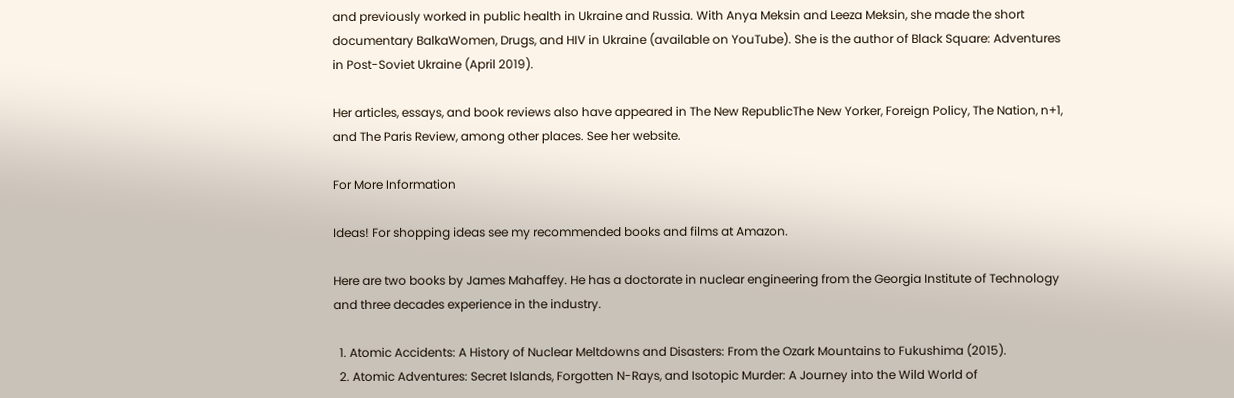and previously worked in public health in Ukraine and Russia. With Anya Meksin and Leeza Meksin, she made the short documentary BalkaWomen, Drugs, and HIV in Ukraine (available on YouTube). She is the author of Black Square: Adventures in Post-Soviet Ukraine (April 2019).

Her articles, essays, and book reviews also have appeared in The New RepublicThe New Yorker, Foreign Policy, The Nation, n+1, and The Paris Review, among other places. See her website.

For More Information

Ideas! For shopping ideas see my recommended books and films at Amazon.

Here are two books by James Mahaffey. He has a doctorate in nuclear engineering from the Georgia Institute of Technology and three decades experience in the industry.

  1. Atomic Accidents: A History of Nuclear Meltdowns and Disasters: From the Ozark Mountains to Fukushima (2015).
  2. Atomic Adventures: Secret Islands, Forgotten N-Rays, and Isotopic Murder: A Journey into the Wild World of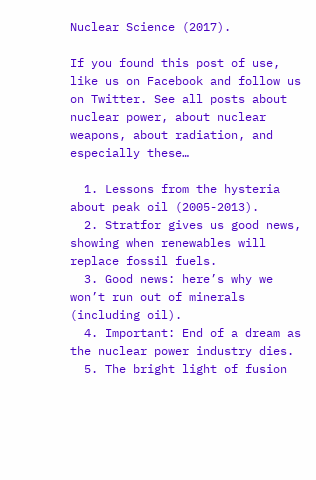Nuclear Science (2017).

If you found this post of use, like us on Facebook and follow us on Twitter. See all posts about nuclear power, about nuclear weapons, about radiation, and especially these…

  1. Lessons from the hysteria about peak oil (2005-2013).
  2. Stratfor gives us good news, showing when renewables will replace fossil fuels.
  3. Good news: here’s why we won’t run out of minerals (including oil).
  4. Important: End of a dream as the nuclear power industry dies.
  5. The bright light of fusion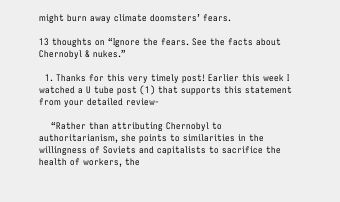might burn away climate doomsters’ fears.

13 thoughts on “Ignore the fears. See the facts about Chernobyl & nukes.”

  1. Thanks for this very timely post! Earlier this week I watched a U tube post (1) that supports this statement from your detailed review-

    “Rather than attributing Chernobyl to authoritarianism, she points to similarities in the willingness of Soviets and capitalists to sacrifice the health of workers, the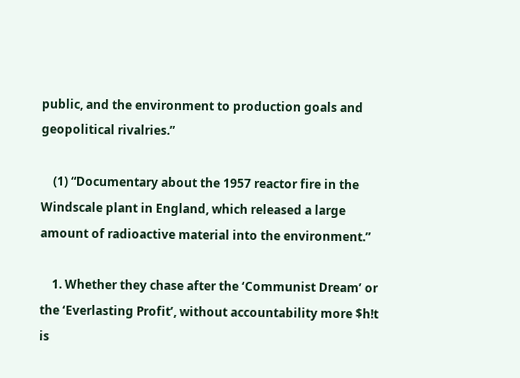public, and the environment to production goals and geopolitical rivalries.”

    (1) “Documentary about the 1957 reactor fire in the Windscale plant in England, which released a large amount of radioactive material into the environment.”

    1. Whether they chase after the ‘Communist Dream’ or the ‘Everlasting Profit’, without accountability more $h!t is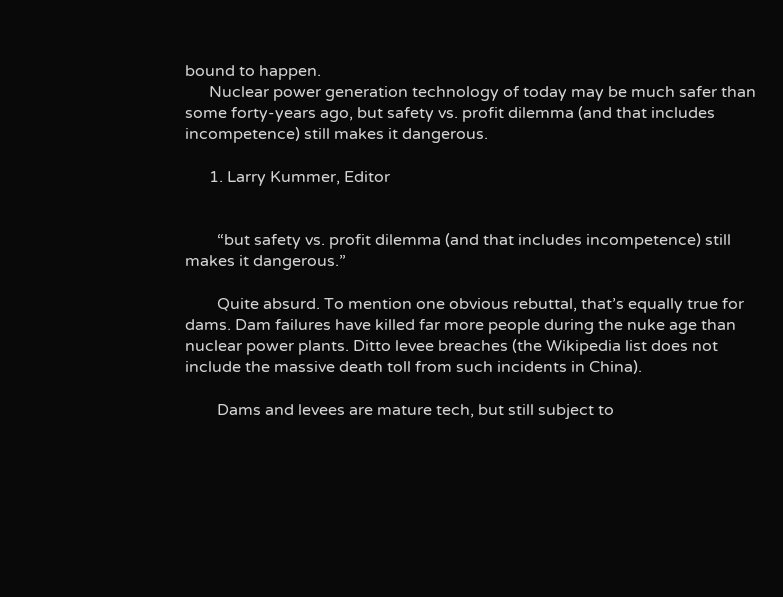bound to happen.
      Nuclear power generation technology of today may be much safer than some forty-years ago, but safety vs. profit dilemma (and that includes incompetence) still makes it dangerous.

      1. Larry Kummer, Editor


        “but safety vs. profit dilemma (and that includes incompetence) still makes it dangerous.”

        Quite absurd. To mention one obvious rebuttal, that’s equally true for dams. Dam failures have killed far more people during the nuke age than nuclear power plants. Ditto levee breaches (the Wikipedia list does not include the massive death toll from such incidents in China).

        Dams and levees are mature tech, but still subject to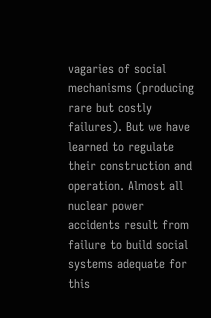vagaries of social mechanisms (producing rare but costly failures). But we have learned to regulate their construction and operation. Almost all nuclear power accidents result from failure to build social systems adequate for this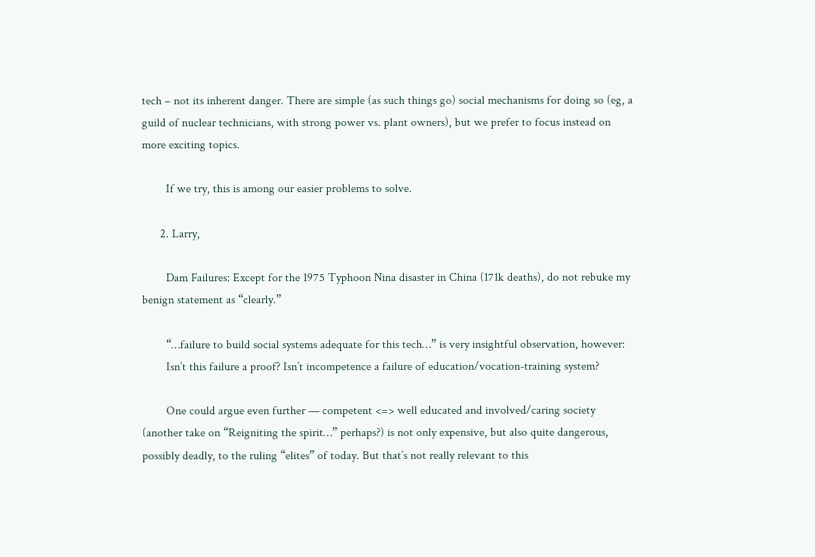tech – not its inherent danger. There are simple (as such things go) social mechanisms for doing so (eg, a guild of nuclear technicians, with strong power vs. plant owners), but we prefer to focus instead on more exciting topics.

        If we try, this is among our easier problems to solve.

      2. Larry,

        Dam Failures: Except for the 1975 Typhoon Nina disaster in China (171k deaths), do not rebuke my benign statement as “clearly.”

        “…failure to build social systems adequate for this tech…” is very insightful observation, however:
        Isn’t this failure a proof? Isn’t incompetence a failure of education/vocation-training system?

        One could argue even further — competent <=> well educated and involved/caring society (another take on “Reigniting the spirit…” perhaps?) is not only expensive, but also quite dangerous, possibly deadly, to the ruling “elites” of today. But that’s not really relevant to this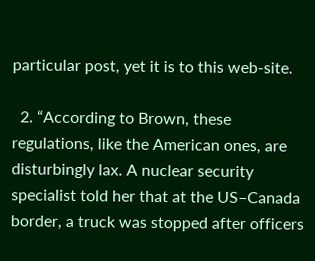particular post, yet it is to this web-site.

  2. “According to Brown, these regulations, like the American ones, are disturbingly lax. A nuclear security specialist told her that at the US–Canada border, a truck was stopped after officers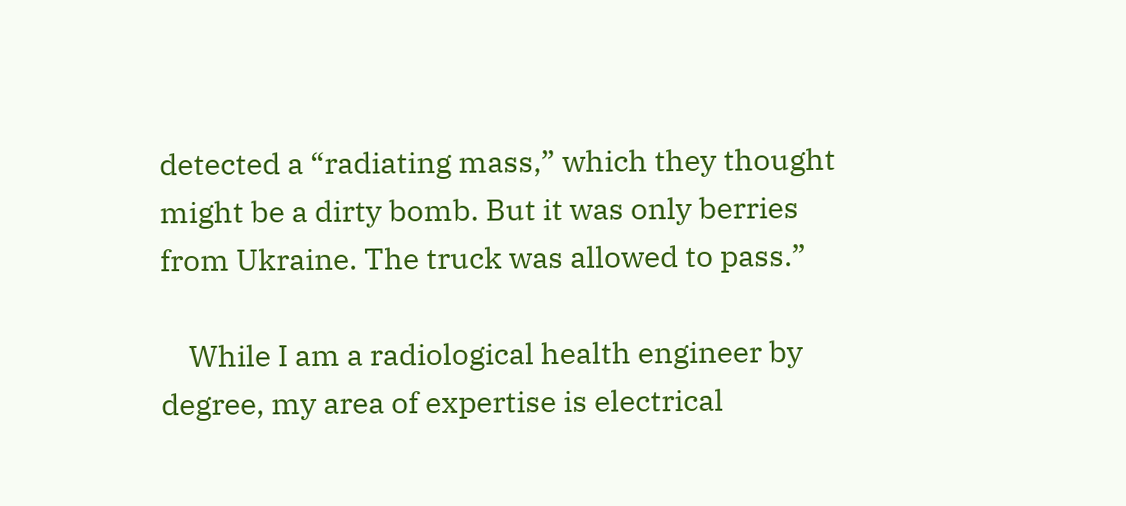detected a “radiating mass,” which they thought might be a dirty bomb. But it was only berries from Ukraine. The truck was allowed to pass.”

    While I am a radiological health engineer by degree, my area of expertise is electrical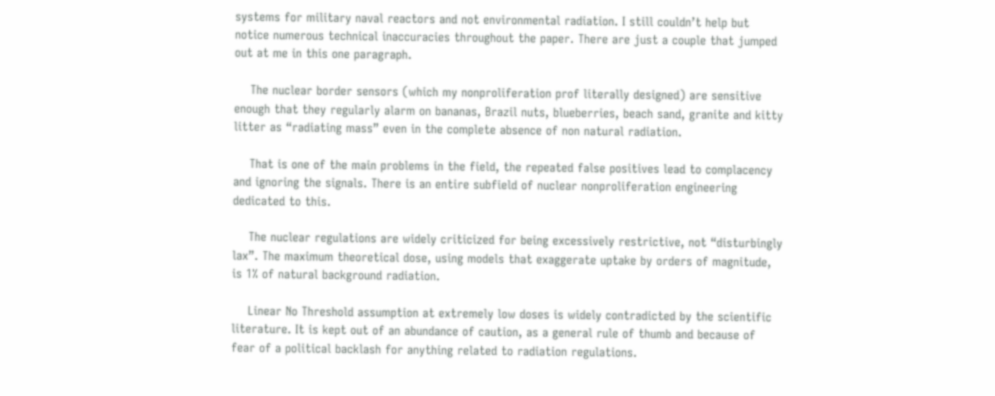systems for military naval reactors and not environmental radiation. I still couldn’t help but notice numerous technical inaccuracies throughout the paper. There are just a couple that jumped out at me in this one paragraph.

    The nuclear border sensors (which my nonproliferation prof literally designed) are sensitive enough that they regularly alarm on bananas, Brazil nuts, blueberries, beach sand, granite and kitty litter as “radiating mass” even in the complete absence of non natural radiation.

    That is one of the main problems in the field, the repeated false positives lead to complacency and ignoring the signals. There is an entire subfield of nuclear nonproliferation engineering dedicated to this.

    The nuclear regulations are widely criticized for being excessively restrictive, not “disturbingly lax”. The maximum theoretical dose, using models that exaggerate uptake by orders of magnitude, is 1% of natural background radiation.

    Linear No Threshold assumption at extremely low doses is widely contradicted by the scientific literature. It is kept out of an abundance of caution, as a general rule of thumb and because of fear of a political backlash for anything related to radiation regulations.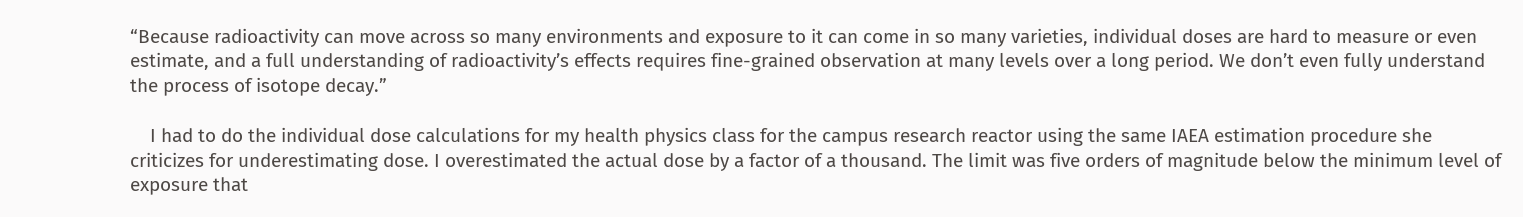“Because radioactivity can move across so many environments and exposure to it can come in so many varieties, individual doses are hard to measure or even estimate, and a full understanding of radioactivity’s effects requires fine-grained observation at many levels over a long period. We don’t even fully understand the process of isotope decay.”

    I had to do the individual dose calculations for my health physics class for the campus research reactor using the same IAEA estimation procedure she criticizes for underestimating dose. I overestimated the actual dose by a factor of a thousand. The limit was five orders of magnitude below the minimum level of exposure that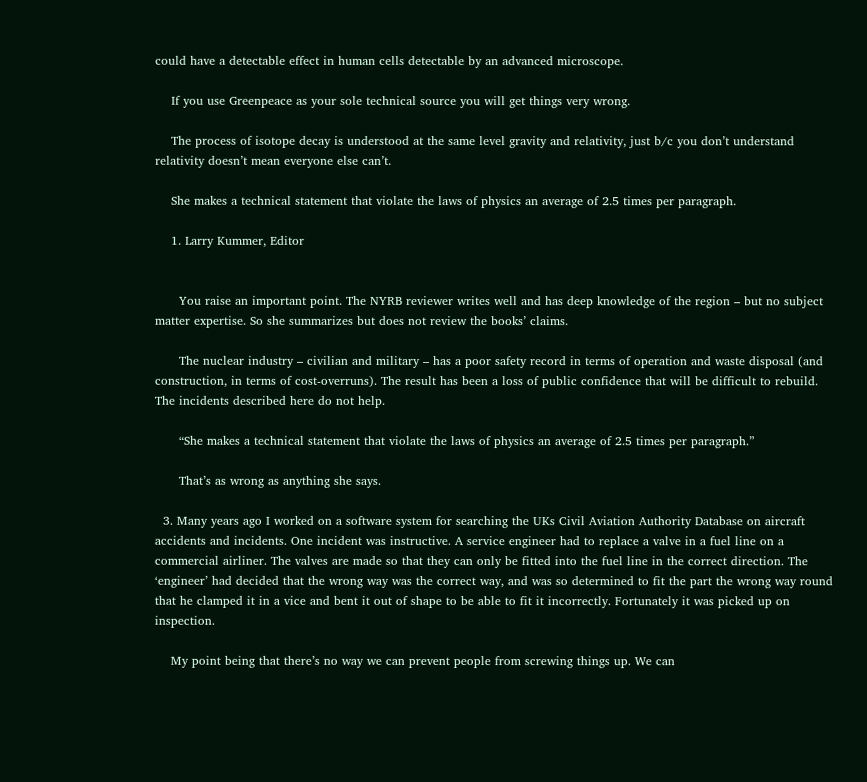could have a detectable effect in human cells detectable by an advanced microscope.

    If you use Greenpeace as your sole technical source you will get things very wrong.

    The process of isotope decay is understood at the same level gravity and relativity, just b/c you don’t understand relativity doesn’t mean everyone else can’t.

    She makes a technical statement that violate the laws of physics an average of 2.5 times per paragraph.

    1. Larry Kummer, Editor


      You raise an important point. The NYRB reviewer writes well and has deep knowledge of the region – but no subject matter expertise. So she summarizes but does not review the books’ claims.

      The nuclear industry – civilian and military – has a poor safety record in terms of operation and waste disposal (and construction, in terms of cost-overruns). The result has been a loss of public confidence that will be difficult to rebuild. The incidents described here do not help.

      “She makes a technical statement that violate the laws of physics an average of 2.5 times per paragraph.”

      That’s as wrong as anything she says.

  3. Many years ago I worked on a software system for searching the UKs Civil Aviation Authority Database on aircraft accidents and incidents. One incident was instructive. A service engineer had to replace a valve in a fuel line on a commercial airliner. The valves are made so that they can only be fitted into the fuel line in the correct direction. The ‘engineer’ had decided that the wrong way was the correct way, and was so determined to fit the part the wrong way round that he clamped it in a vice and bent it out of shape to be able to fit it incorrectly. Fortunately it was picked up on inspection.

    My point being that there’s no way we can prevent people from screwing things up. We can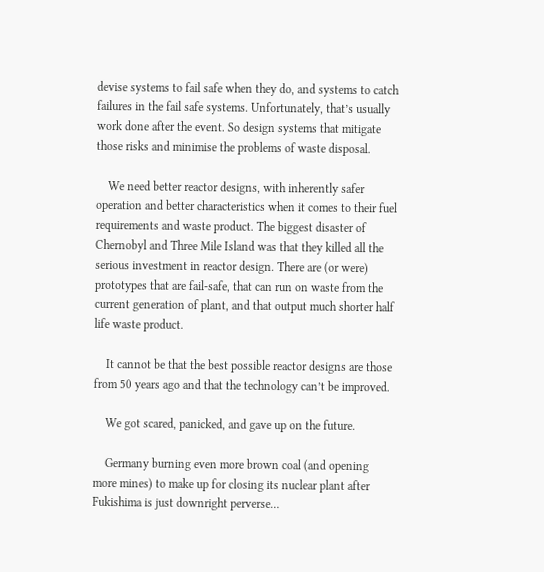devise systems to fail safe when they do, and systems to catch failures in the fail safe systems. Unfortunately, that’s usually work done after the event. So design systems that mitigate those risks and minimise the problems of waste disposal.

    We need better reactor designs, with inherently safer operation and better characteristics when it comes to their fuel requirements and waste product. The biggest disaster of Chernobyl and Three Mile Island was that they killed all the serious investment in reactor design. There are (or were) prototypes that are fail-safe, that can run on waste from the current generation of plant, and that output much shorter half life waste product.

    It cannot be that the best possible reactor designs are those from 50 years ago and that the technology can’t be improved.

    We got scared, panicked, and gave up on the future.

    Germany burning even more brown coal (and opening more mines) to make up for closing its nuclear plant after Fukishima is just downright perverse…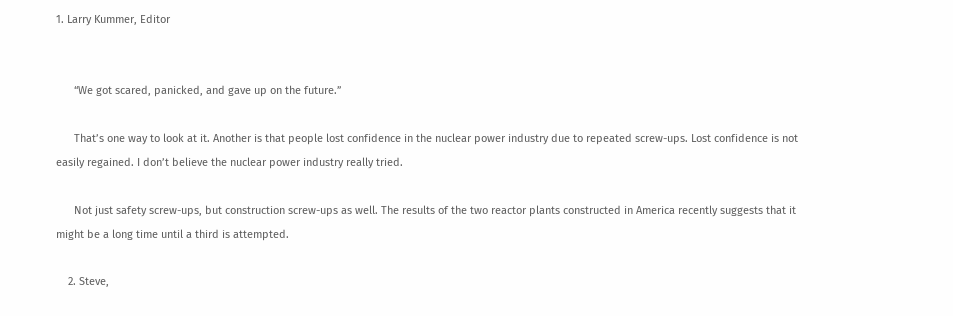1. Larry Kummer, Editor


      “We got scared, panicked, and gave up on the future.”

      That’s one way to look at it. Another is that people lost confidence in the nuclear power industry due to repeated screw-ups. Lost confidence is not easily regained. I don’t believe the nuclear power industry really tried.

      Not just safety screw-ups, but construction screw-ups as well. The results of the two reactor plants constructed in America recently suggests that it might be a long time until a third is attempted.

    2. Steve,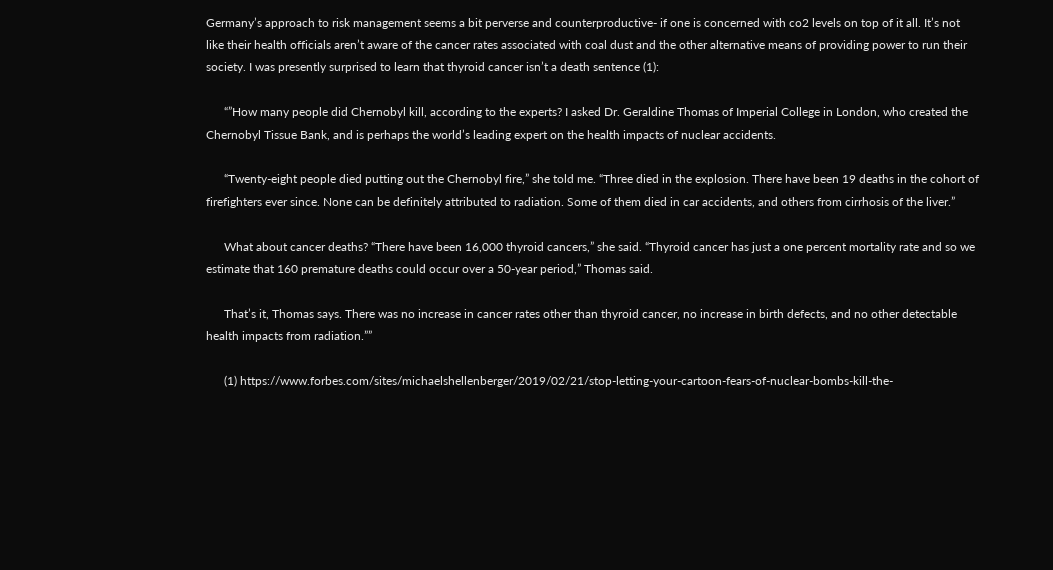Germany’s approach to risk management seems a bit perverse and counterproductive- if one is concerned with co2 levels on top of it all. It’s not like their health officials aren’t aware of the cancer rates associated with coal dust and the other alternative means of providing power to run their society. I was presently surprised to learn that thyroid cancer isn’t a death sentence (1):

      “”How many people did Chernobyl kill, according to the experts? I asked Dr. Geraldine Thomas of Imperial College in London, who created the Chernobyl Tissue Bank, and is perhaps the world’s leading expert on the health impacts of nuclear accidents.

      “Twenty-eight people died putting out the Chernobyl fire,” she told me. “Three died in the explosion. There have been 19 deaths in the cohort of firefighters ever since. None can be definitely attributed to radiation. Some of them died in car accidents, and others from cirrhosis of the liver.”

      What about cancer deaths? “There have been 16,000 thyroid cancers,” she said. “Thyroid cancer has just a one percent mortality rate and so we estimate that 160 premature deaths could occur over a 50-year period,” Thomas said.

      That’s it, Thomas says. There was no increase in cancer rates other than thyroid cancer, no increase in birth defects, and no other detectable health impacts from radiation.””

      (1) https://www.forbes.com/sites/michaelshellenberger/2019/02/21/stop-letting-your-cartoon-fears-of-nuclear-bombs-kill-the-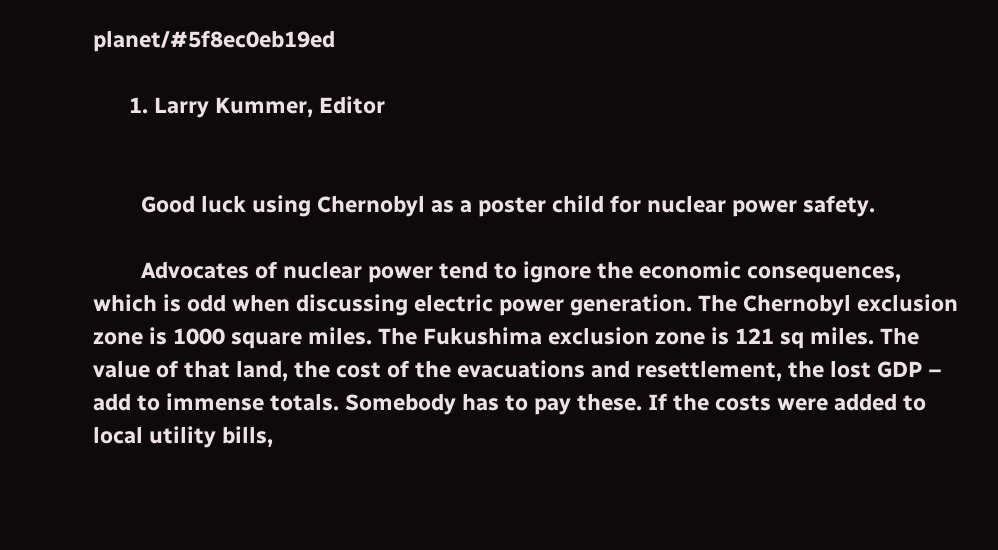planet/#5f8ec0eb19ed

      1. Larry Kummer, Editor


        Good luck using Chernobyl as a poster child for nuclear power safety.

        Advocates of nuclear power tend to ignore the economic consequences, which is odd when discussing electric power generation. The Chernobyl exclusion zone is 1000 square miles. The Fukushima exclusion zone is 121 sq miles. The value of that land, the cost of the evacuations and resettlement, the lost GDP – add to immense totals. Somebody has to pay these. If the costs were added to local utility bills,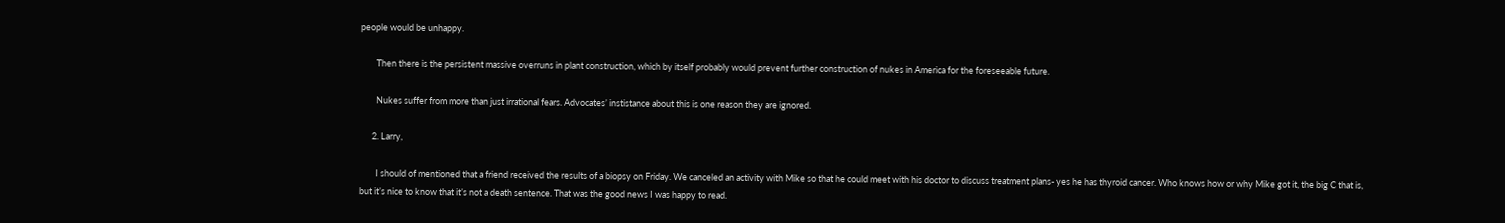people would be unhappy.

        Then there is the persistent massive overruns in plant construction, which by itself probably would prevent further construction of nukes in America for the foreseeable future.

        Nukes suffer from more than just irrational fears. Advocates’ instistance about this is one reason they are ignored.

      2. Larry,

        I should of mentioned that a friend received the results of a biopsy on Friday. We canceled an activity with Mike so that he could meet with his doctor to discuss treatment plans- yes he has thyroid cancer. Who knows how or why Mike got it, the big C that is, but it’s nice to know that it’s not a death sentence. That was the good news I was happy to read.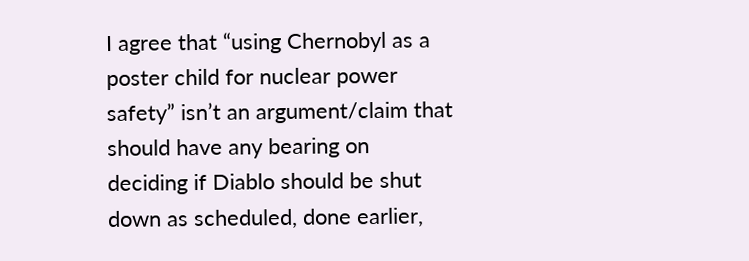I agree that “using Chernobyl as a poster child for nuclear power safety” isn’t an argument/claim that should have any bearing on deciding if Diablo should be shut down as scheduled, done earlier,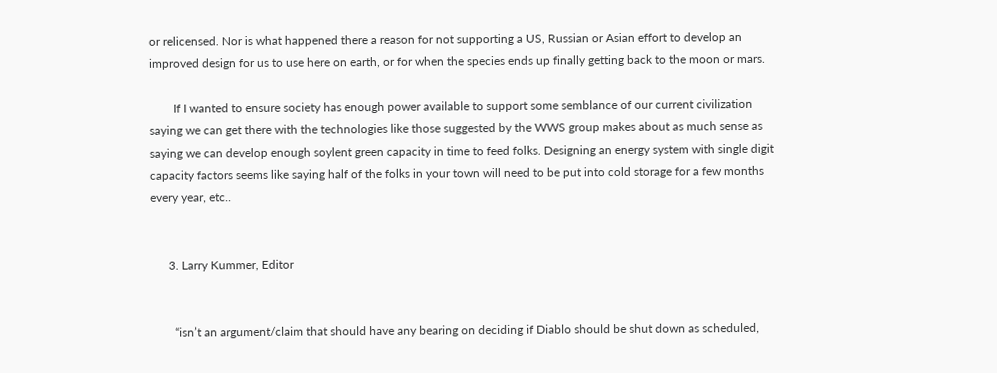or relicensed. Nor is what happened there a reason for not supporting a US, Russian or Asian effort to develop an improved design for us to use here on earth, or for when the species ends up finally getting back to the moon or mars.

        If I wanted to ensure society has enough power available to support some semblance of our current civilization saying we can get there with the technologies like those suggested by the WWS group makes about as much sense as saying we can develop enough soylent green capacity in time to feed folks. Designing an energy system with single digit capacity factors seems like saying half of the folks in your town will need to be put into cold storage for a few months every year, etc..


      3. Larry Kummer, Editor


        “isn’t an argument/claim that should have any bearing on deciding if Diablo should be shut down as scheduled,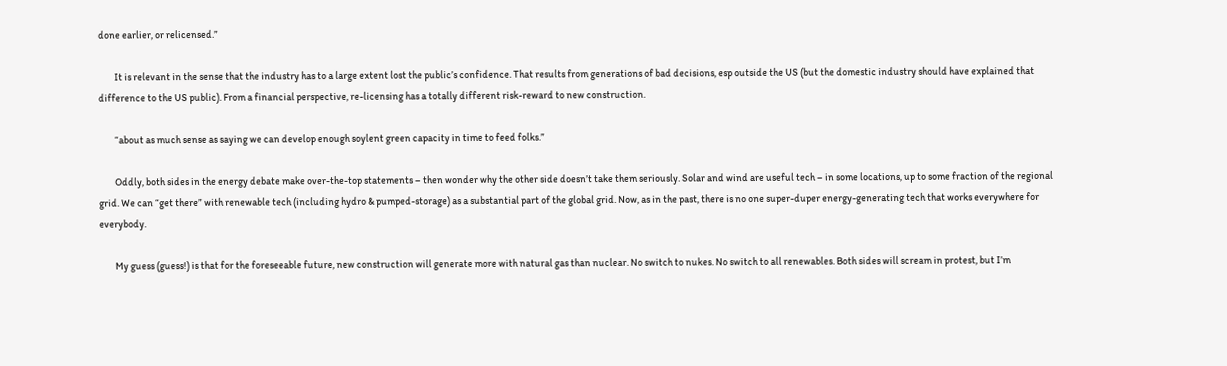done earlier, or relicensed.”

        It is relevant in the sense that the industry has to a large extent lost the public’s confidence. That results from generations of bad decisions, esp outside the US (but the domestic industry should have explained that difference to the US public). From a financial perspective, re-licensing has a totally different risk-reward to new construction.

        “about as much sense as saying we can develop enough soylent green capacity in time to feed folks.”

        Oddly, both sides in the energy debate make over-the-top statements – then wonder why the other side doesn’t take them seriously. Solar and wind are useful tech – in some locations, up to some fraction of the regional grid. We can “get there” with renewable tech (including hydro & pumped-storage) as a substantial part of the global grid. Now, as in the past, there is no one super-duper energy-generating tech that works everywhere for everybody.

        My guess (guess!) is that for the foreseeable future, new construction will generate more with natural gas than nuclear. No switch to nukes. No switch to all renewables. Both sides will scream in protest, but I’m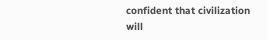confident that civilization will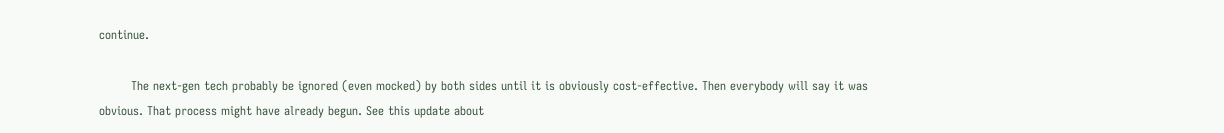continue.

        The next-gen tech probably be ignored (even mocked) by both sides until it is obviously cost-effective. Then everybody will say it was obvious. That process might have already begun. See this update about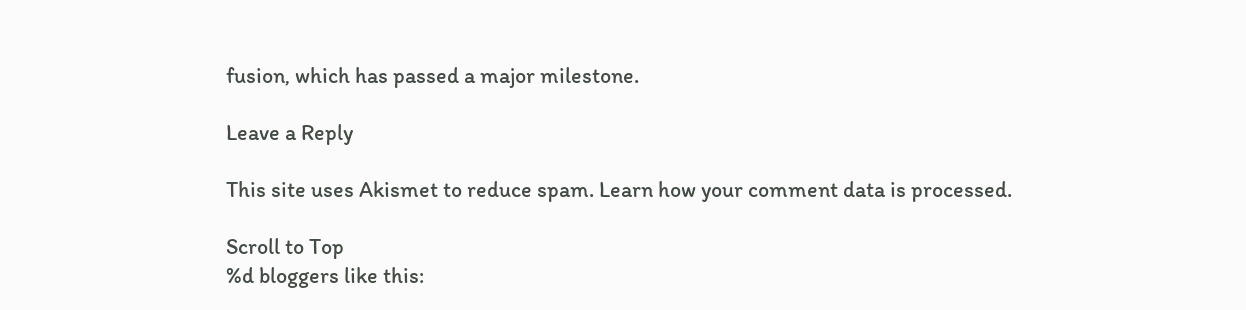fusion, which has passed a major milestone.

Leave a Reply

This site uses Akismet to reduce spam. Learn how your comment data is processed.

Scroll to Top
%d bloggers like this: